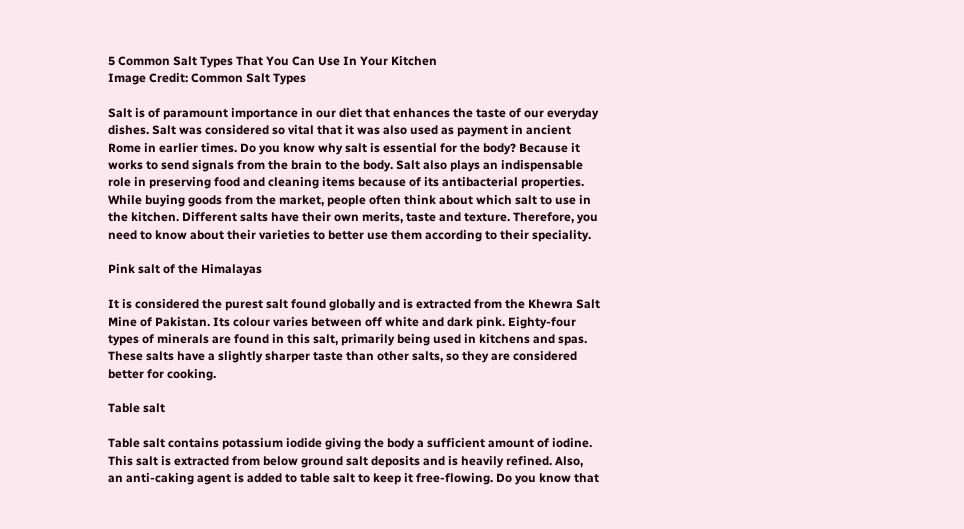5 Common Salt Types That You Can Use In Your Kitchen
Image Credit: Common Salt Types

Salt is of paramount importance in our diet that enhances the taste of our everyday dishes. Salt was considered so vital that it was also used as payment in ancient Rome in earlier times. Do you know why salt is essential for the body? Because it works to send signals from the brain to the body. Salt also plays an indispensable role in preserving food and cleaning items because of its antibacterial properties. While buying goods from the market, people often think about which salt to use in the kitchen. Different salts have their own merits, taste and texture. Therefore, you need to know about their varieties to better use them according to their speciality.

Pink salt of the Himalayas

It is considered the purest salt found globally and is extracted from the Khewra Salt Mine of Pakistan. Its colour varies between off white and dark pink. Eighty-four types of minerals are found in this salt, primarily being used in kitchens and spas. These salts have a slightly sharper taste than other salts, so they are considered better for cooking.

Table salt

Table salt contains potassium iodide giving the body a sufficient amount of iodine. This salt is extracted from below ground salt deposits and is heavily refined. Also, an anti-caking agent is added to table salt to keep it free-flowing. Do you know that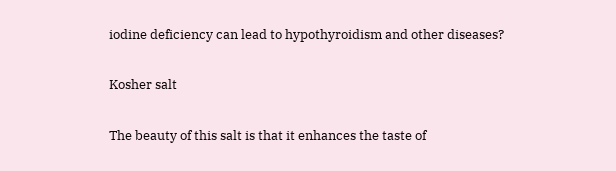iodine deficiency can lead to hypothyroidism and other diseases?

Kosher salt

The beauty of this salt is that it enhances the taste of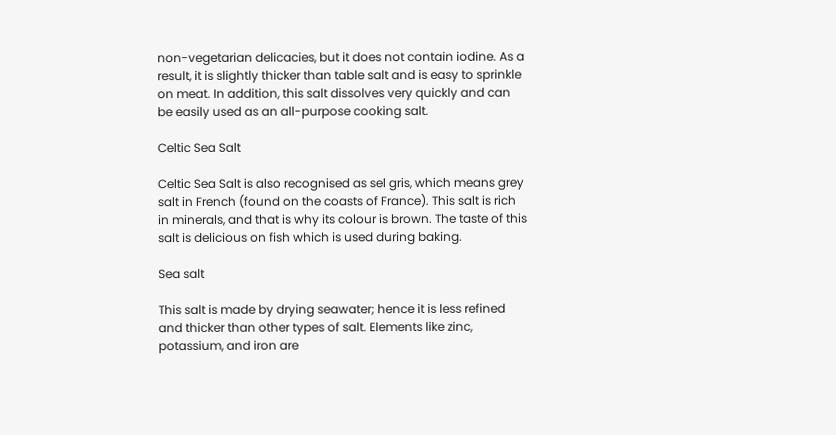non-vegetarian delicacies, but it does not contain iodine. As a result, it is slightly thicker than table salt and is easy to sprinkle on meat. In addition, this salt dissolves very quickly and can be easily used as an all-purpose cooking salt.

Celtic Sea Salt

Celtic Sea Salt is also recognised as sel gris, which means grey salt in French (found on the coasts of France). This salt is rich in minerals, and that is why its colour is brown. The taste of this salt is delicious on fish which is used during baking.

Sea salt

This salt is made by drying seawater; hence it is less refined and thicker than other types of salt. Elements like zinc, potassium, and iron are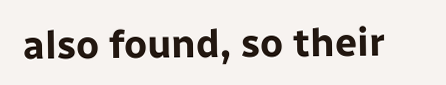also found, so their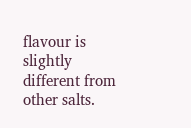flavour is slightly different from other salts.